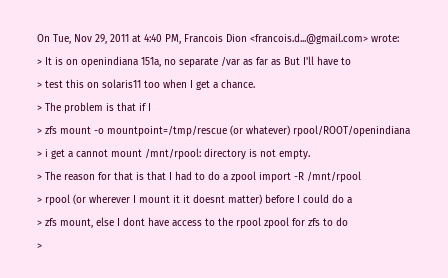On Tue, Nov 29, 2011 at 4:40 PM, Francois Dion <francois.d...@gmail.com> wrote:
> It is on openindiana 151a, no separate /var as far as But I'll have to
> test this on solaris11 too when I get a chance.
> The problem is that if I
> zfs mount -o mountpoint=/tmp/rescue (or whatever) rpool/ROOT/openindiana
> i get a cannot mount /mnt/rpool: directory is not empty.
> The reason for that is that I had to do a zpool import -R /mnt/rpool
> rpool (or wherever I mount it it doesnt matter) before I could do a
> zfs mount, else I dont have access to the rpool zpool for zfs to do
>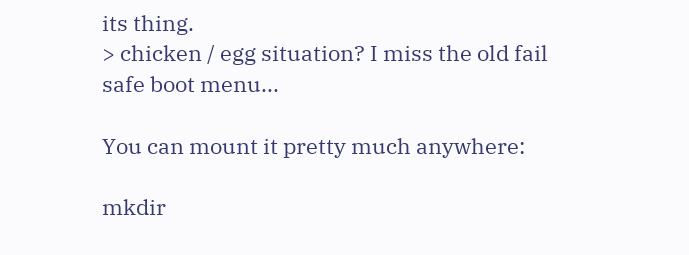its thing.
> chicken / egg situation? I miss the old fail safe boot menu...

You can mount it pretty much anywhere:

mkdir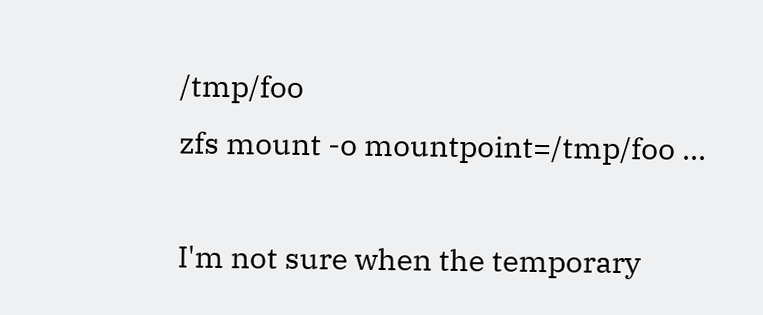/tmp/foo
zfs mount -o mountpoint=/tmp/foo ...

I'm not sure when the temporary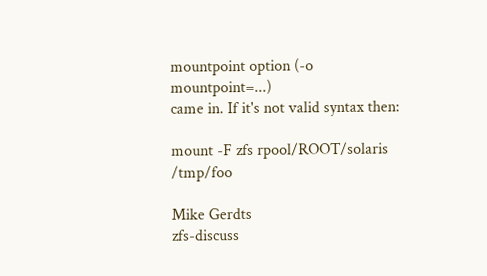mountpoint option (-o mountpoint=...)
came in. If it's not valid syntax then:

mount -F zfs rpool/ROOT/solaris /tmp/foo

Mike Gerdts
zfs-discuss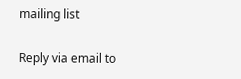mailing list

Reply via email to